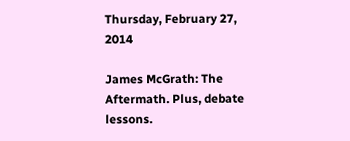Thursday, February 27, 2014

James McGrath: The Aftermath. Plus, debate lessons.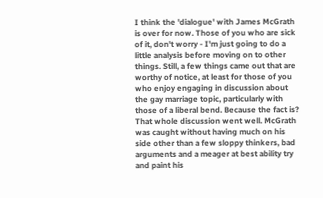I think the 'dialogue' with James McGrath is over for now. Those of you who are sick of it, don't worry - I'm just going to do a little analysis before moving on to other things. Still, a few things came out that are worthy of notice, at least for those of you who enjoy engaging in discussion about the gay marriage topic, particularly with those of a liberal bend. Because the fact is? That whole discussion went well. McGrath was caught without having much on his side other than a few sloppy thinkers, bad arguments and a meager at best ability try and paint his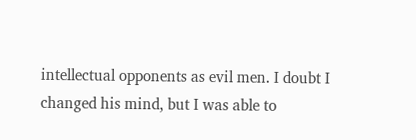intellectual opponents as evil men. I doubt I changed his mind, but I was able to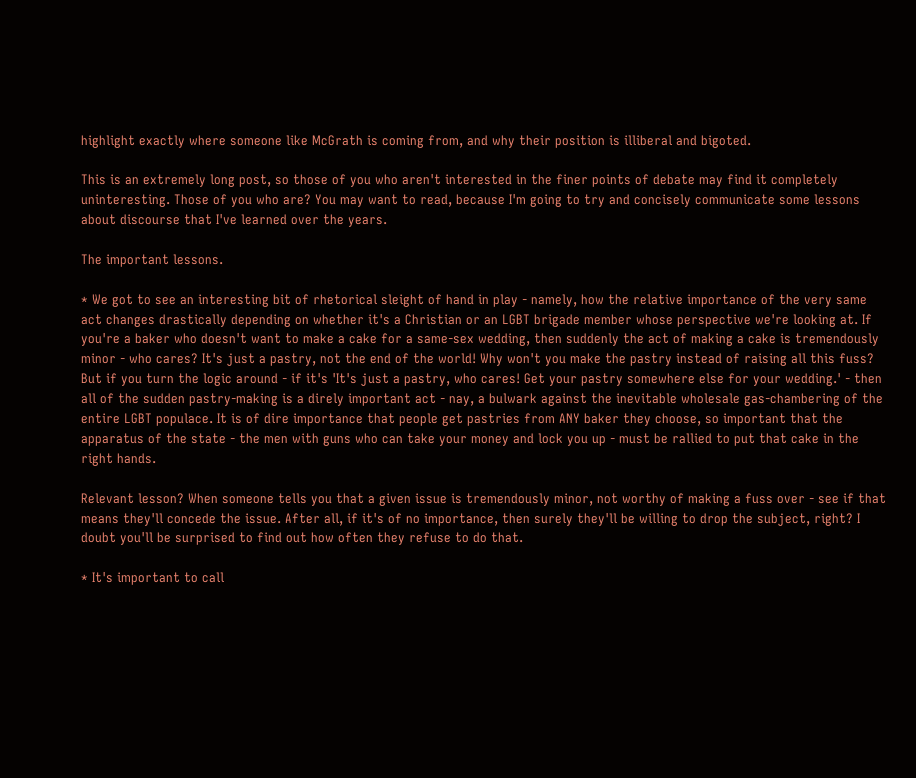highlight exactly where someone like McGrath is coming from, and why their position is illiberal and bigoted.

This is an extremely long post, so those of you who aren't interested in the finer points of debate may find it completely uninteresting. Those of you who are? You may want to read, because I'm going to try and concisely communicate some lessons about discourse that I've learned over the years.

The important lessons.

* We got to see an interesting bit of rhetorical sleight of hand in play - namely, how the relative importance of the very same act changes drastically depending on whether it's a Christian or an LGBT brigade member whose perspective we're looking at. If you're a baker who doesn't want to make a cake for a same-sex wedding, then suddenly the act of making a cake is tremendously minor - who cares? It's just a pastry, not the end of the world! Why won't you make the pastry instead of raising all this fuss? But if you turn the logic around - if it's 'It's just a pastry, who cares! Get your pastry somewhere else for your wedding.' - then all of the sudden pastry-making is a direly important act - nay, a bulwark against the inevitable wholesale gas-chambering of the entire LGBT populace. It is of dire importance that people get pastries from ANY baker they choose, so important that the apparatus of the state - the men with guns who can take your money and lock you up - must be rallied to put that cake in the right hands.

Relevant lesson? When someone tells you that a given issue is tremendously minor, not worthy of making a fuss over - see if that means they'll concede the issue. After all, if it's of no importance, then surely they'll be willing to drop the subject, right? I doubt you'll be surprised to find out how often they refuse to do that.

* It's important to call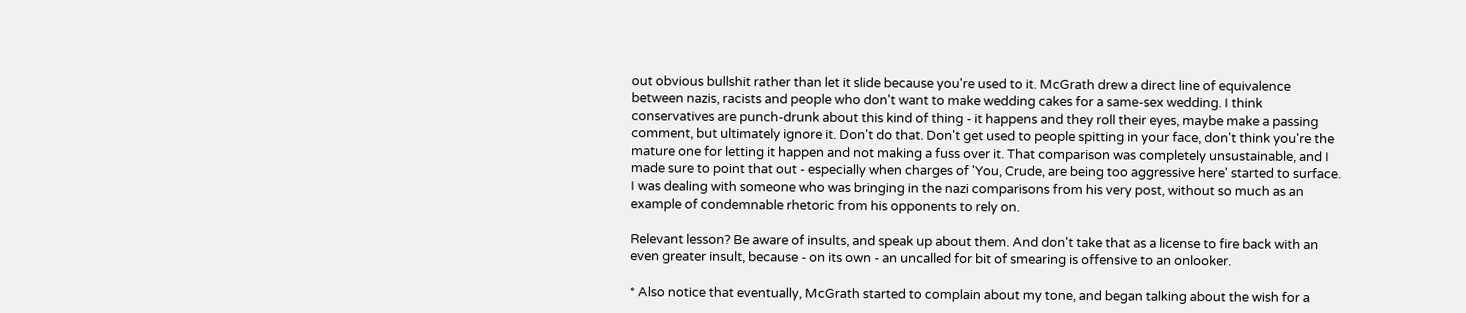out obvious bullshit rather than let it slide because you're used to it. McGrath drew a direct line of equivalence between nazis, racists and people who don't want to make wedding cakes for a same-sex wedding. I think conservatives are punch-drunk about this kind of thing - it happens and they roll their eyes, maybe make a passing comment, but ultimately ignore it. Don't do that. Don't get used to people spitting in your face, don't think you're the mature one for letting it happen and not making a fuss over it. That comparison was completely unsustainable, and I made sure to point that out - especially when charges of 'You, Crude, are being too aggressive here' started to surface. I was dealing with someone who was bringing in the nazi comparisons from his very post, without so much as an example of condemnable rhetoric from his opponents to rely on.

Relevant lesson? Be aware of insults, and speak up about them. And don't take that as a license to fire back with an even greater insult, because - on its own - an uncalled for bit of smearing is offensive to an onlooker.

* Also notice that eventually, McGrath started to complain about my tone, and began talking about the wish for a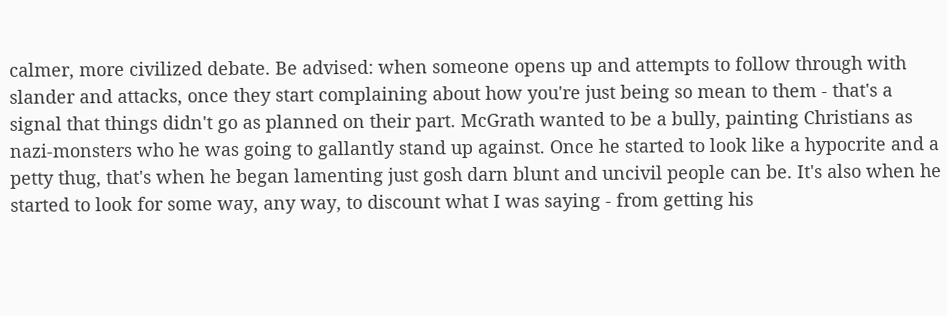calmer, more civilized debate. Be advised: when someone opens up and attempts to follow through with slander and attacks, once they start complaining about how you're just being so mean to them - that's a signal that things didn't go as planned on their part. McGrath wanted to be a bully, painting Christians as nazi-monsters who he was going to gallantly stand up against. Once he started to look like a hypocrite and a petty thug, that's when he began lamenting just gosh darn blunt and uncivil people can be. It's also when he started to look for some way, any way, to discount what I was saying - from getting his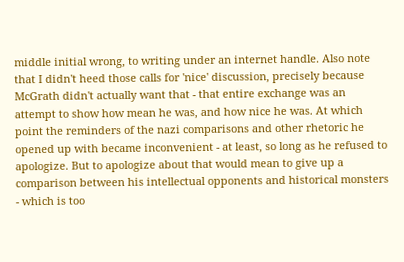middle initial wrong, to writing under an internet handle. Also note that I didn't heed those calls for 'nice' discussion, precisely because McGrath didn't actually want that - that entire exchange was an attempt to show how mean he was, and how nice he was. At which point the reminders of the nazi comparisons and other rhetoric he opened up with became inconvenient - at least, so long as he refused to apologize. But to apologize about that would mean to give up a comparison between his intellectual opponents and historical monsters - which is too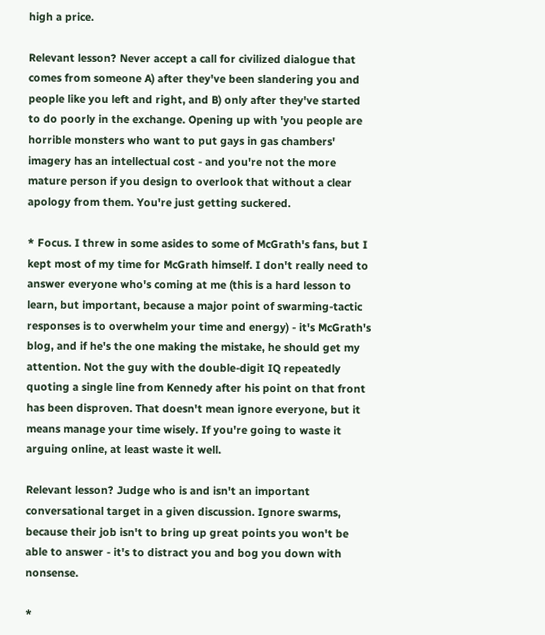high a price.

Relevant lesson? Never accept a call for civilized dialogue that comes from someone A) after they've been slandering you and people like you left and right, and B) only after they've started to do poorly in the exchange. Opening up with 'you people are horrible monsters who want to put gays in gas chambers' imagery has an intellectual cost - and you're not the more mature person if you design to overlook that without a clear apology from them. You're just getting suckered.

* Focus. I threw in some asides to some of McGrath's fans, but I kept most of my time for McGrath himself. I don't really need to answer everyone who's coming at me (this is a hard lesson to learn, but important, because a major point of swarming-tactic responses is to overwhelm your time and energy) - it's McGrath's blog, and if he's the one making the mistake, he should get my attention. Not the guy with the double-digit IQ repeatedly quoting a single line from Kennedy after his point on that front has been disproven. That doesn't mean ignore everyone, but it means manage your time wisely. If you're going to waste it arguing online, at least waste it well.

Relevant lesson? Judge who is and isn't an important conversational target in a given discussion. Ignore swarms, because their job isn't to bring up great points you won't be able to answer - it's to distract you and bog you down with nonsense.

*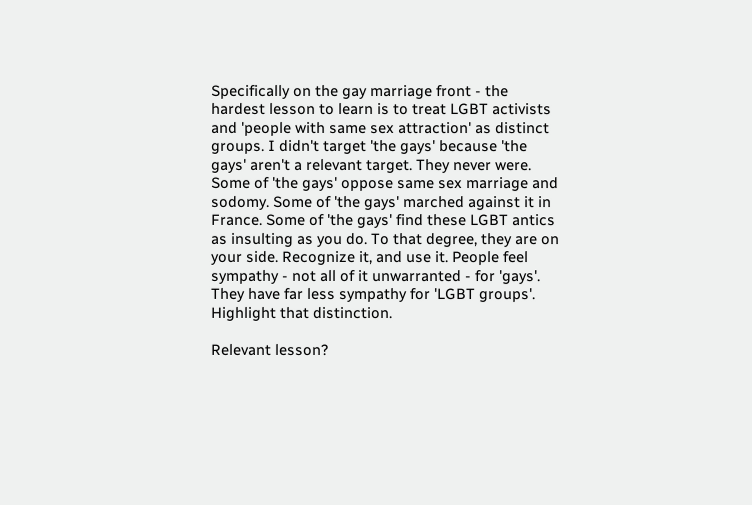Specifically on the gay marriage front - the hardest lesson to learn is to treat LGBT activists and 'people with same sex attraction' as distinct groups. I didn't target 'the gays' because 'the gays' aren't a relevant target. They never were. Some of 'the gays' oppose same sex marriage and sodomy. Some of 'the gays' marched against it in France. Some of 'the gays' find these LGBT antics as insulting as you do. To that degree, they are on your side. Recognize it, and use it. People feel sympathy - not all of it unwarranted - for 'gays'. They have far less sympathy for 'LGBT groups'. Highlight that distinction.

Relevant lesson?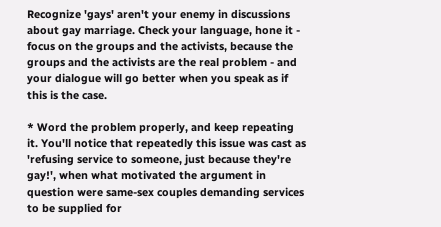Recognize 'gays' aren't your enemy in discussions about gay marriage. Check your language, hone it - focus on the groups and the activists, because the groups and the activists are the real problem - and your dialogue will go better when you speak as if this is the case.

* Word the problem properly, and keep repeating it. You'll notice that repeatedly this issue was cast as 'refusing service to someone, just because they're gay!', when what motivated the argument in question were same-sex couples demanding services to be supplied for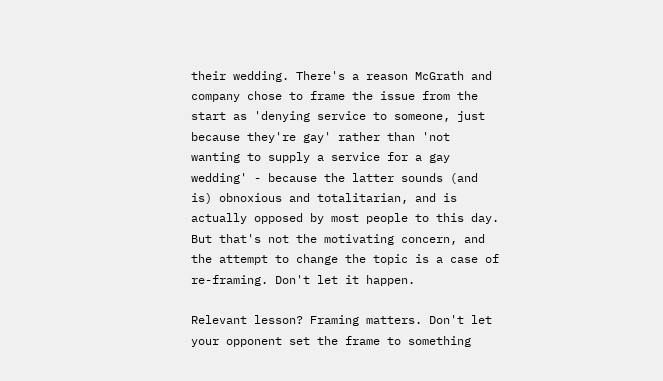their wedding. There's a reason McGrath and company chose to frame the issue from the start as 'denying service to someone, just because they're gay' rather than 'not wanting to supply a service for a gay wedding' - because the latter sounds (and is) obnoxious and totalitarian, and is actually opposed by most people to this day. But that's not the motivating concern, and the attempt to change the topic is a case of re-framing. Don't let it happen.

Relevant lesson? Framing matters. Don't let your opponent set the frame to something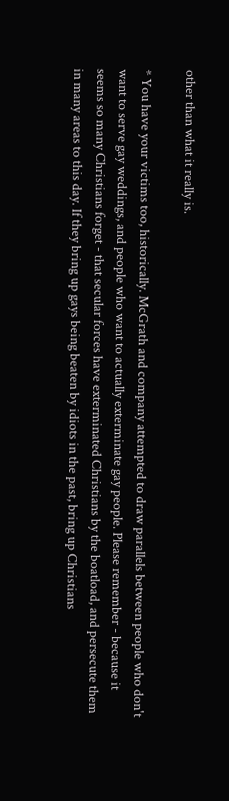other than what it really is.

* You have your victims too, historically. McGrath and company attempted to draw parallels between people who don't want to serve gay weddings, and people who want to actually exterminate gay people. Please remember - because it seems so many Christians forget - that secular forces have exterminated Christians by the boatload, and persecute them in many areas to this day. If they bring up gays being beaten by idiots in the past, bring up Christians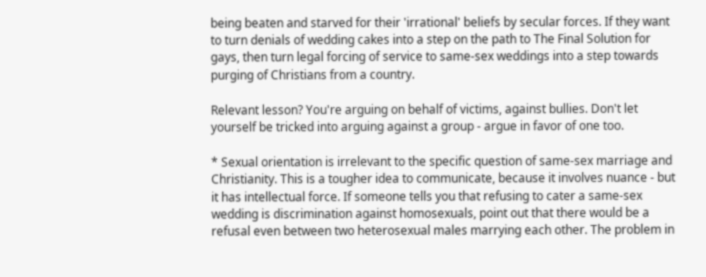being beaten and starved for their 'irrational' beliefs by secular forces. If they want to turn denials of wedding cakes into a step on the path to The Final Solution for gays, then turn legal forcing of service to same-sex weddings into a step towards purging of Christians from a country.

Relevant lesson? You're arguing on behalf of victims, against bullies. Don't let yourself be tricked into arguing against a group - argue in favor of one too.

* Sexual orientation is irrelevant to the specific question of same-sex marriage and Christianity. This is a tougher idea to communicate, because it involves nuance - but it has intellectual force. If someone tells you that refusing to cater a same-sex wedding is discrimination against homosexuals, point out that there would be a refusal even between two heterosexual males marrying each other. The problem in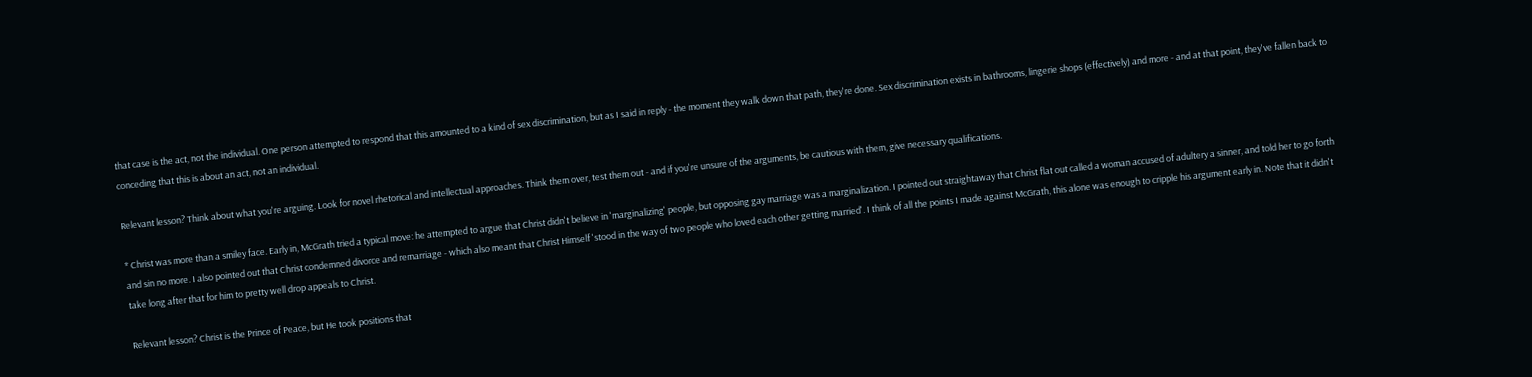that case is the act, not the individual. One person attempted to respond that this amounted to a kind of sex discrimination, but as I said in reply - the moment they walk down that path, they're done. Sex discrimination exists in bathrooms, lingerie shops (effectively) and more - and at that point, they've fallen back to conceding that this is about an act, not an individual.

Relevant lesson? Think about what you're arguing. Look for novel rhetorical and intellectual approaches. Think them over, test them out - and if you're unsure of the arguments, be cautious with them, give necessary qualifications.

* Christ was more than a smiley face. Early in, McGrath tried a typical move: he attempted to argue that Christ didn't believe in 'marginalizing' people, but opposing gay marriage was a marginalization. I pointed out straightaway that Christ flat out called a woman accused of adultery a sinner, and told her to go forth and sin no more. I also pointed out that Christ condemned divorce and remarriage - which also meant that Christ Himself 'stood in the way of two people who loved each other getting married'. I think of all the points I made against McGrath, this alone was enough to cripple his argument early in. Note that it didn't take long after that for him to pretty well drop appeals to Christ.

Relevant lesson? Christ is the Prince of Peace, but He took positions that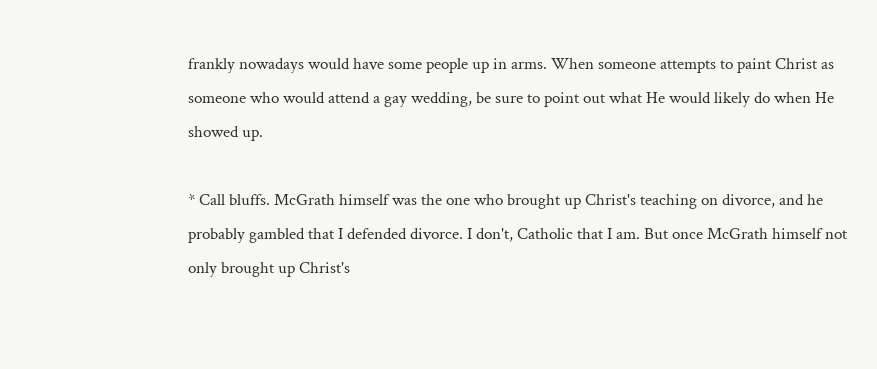frankly nowadays would have some people up in arms. When someone attempts to paint Christ as someone who would attend a gay wedding, be sure to point out what He would likely do when He showed up.

* Call bluffs. McGrath himself was the one who brought up Christ's teaching on divorce, and he probably gambled that I defended divorce. I don't, Catholic that I am. But once McGrath himself not only brought up Christ's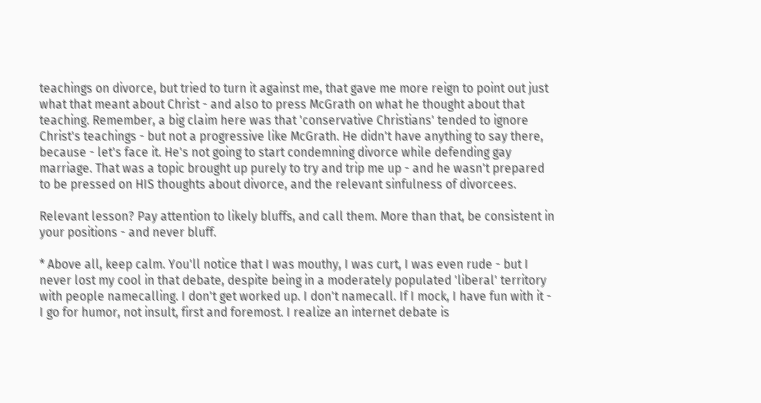teachings on divorce, but tried to turn it against me, that gave me more reign to point out just what that meant about Christ - and also to press McGrath on what he thought about that teaching. Remember, a big claim here was that 'conservative Christians' tended to ignore Christ's teachings - but not a progressive like McGrath. He didn't have anything to say there, because - let's face it. He's not going to start condemning divorce while defending gay marriage. That was a topic brought up purely to try and trip me up - and he wasn't prepared to be pressed on HIS thoughts about divorce, and the relevant sinfulness of divorcees.

Relevant lesson? Pay attention to likely bluffs, and call them. More than that, be consistent in your positions - and never bluff.

* Above all, keep calm. You'll notice that I was mouthy, I was curt, I was even rude - but I never lost my cool in that debate, despite being in a moderately populated 'liberal' territory with people namecalling. I don't get worked up. I don't namecall. If I mock, I have fun with it - I go for humor, not insult, first and foremost. I realize an internet debate is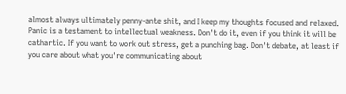almost always ultimately penny-ante shit, and I keep my thoughts focused and relaxed. Panic is a testament to intellectual weakness. Don't do it, even if you think it will be cathartic. If you want to work out stress, get a punching bag. Don't debate, at least if you care about what you're communicating about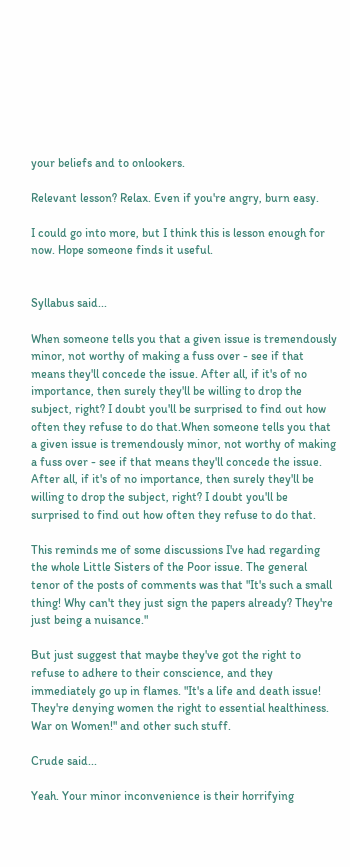your beliefs and to onlookers.

Relevant lesson? Relax. Even if you're angry, burn easy.

I could go into more, but I think this is lesson enough for now. Hope someone finds it useful.


Syllabus said...

When someone tells you that a given issue is tremendously minor, not worthy of making a fuss over - see if that means they'll concede the issue. After all, if it's of no importance, then surely they'll be willing to drop the subject, right? I doubt you'll be surprised to find out how often they refuse to do that.When someone tells you that a given issue is tremendously minor, not worthy of making a fuss over - see if that means they'll concede the issue. After all, if it's of no importance, then surely they'll be willing to drop the subject, right? I doubt you'll be surprised to find out how often they refuse to do that.

This reminds me of some discussions I've had regarding the whole Little Sisters of the Poor issue. The general tenor of the posts of comments was that "It's such a small thing! Why can't they just sign the papers already? They're just being a nuisance."

But just suggest that maybe they've got the right to refuse to adhere to their conscience, and they immediately go up in flames. "It's a life and death issue! They're denying women the right to essential healthiness. War on Women!" and other such stuff.

Crude said...

Yeah. Your minor inconvenience is their horrifying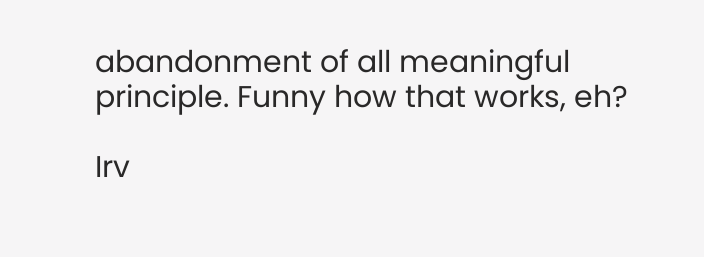abandonment of all meaningful principle. Funny how that works, eh?

Irv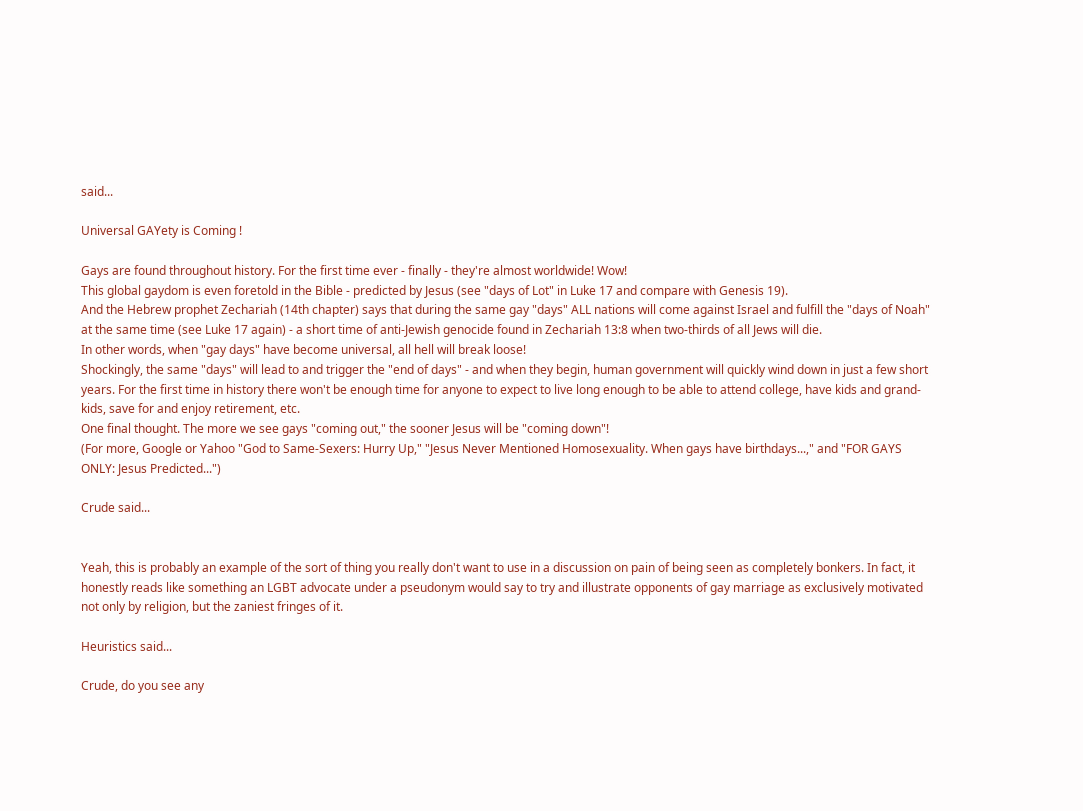said...

Universal GAYety is Coming !

Gays are found throughout history. For the first time ever - finally - they're almost worldwide! Wow!
This global gaydom is even foretold in the Bible - predicted by Jesus (see "days of Lot" in Luke 17 and compare with Genesis 19).
And the Hebrew prophet Zechariah (14th chapter) says that during the same gay "days" ALL nations will come against Israel and fulfill the "days of Noah" at the same time (see Luke 17 again) - a short time of anti-Jewish genocide found in Zechariah 13:8 when two-thirds of all Jews will die.
In other words, when "gay days" have become universal, all hell will break loose!
Shockingly, the same "days" will lead to and trigger the "end of days" - and when they begin, human government will quickly wind down in just a few short years. For the first time in history there won't be enough time for anyone to expect to live long enough to be able to attend college, have kids and grand-kids, save for and enjoy retirement, etc.
One final thought. The more we see gays "coming out," the sooner Jesus will be "coming down"!
(For more, Google or Yahoo "God to Same-Sexers: Hurry Up," "Jesus Never Mentioned Homosexuality. When gays have birthdays...," and "FOR GAYS ONLY: Jesus Predicted...")

Crude said...


Yeah, this is probably an example of the sort of thing you really don't want to use in a discussion on pain of being seen as completely bonkers. In fact, it honestly reads like something an LGBT advocate under a pseudonym would say to try and illustrate opponents of gay marriage as exclusively motivated not only by religion, but the zaniest fringes of it.

Heuristics said...

Crude, do you see any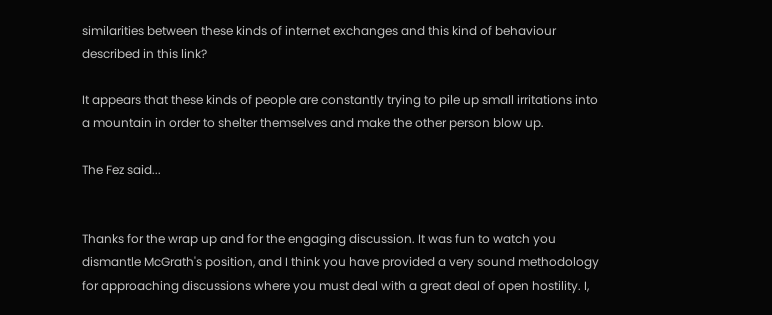similarities between these kinds of internet exchanges and this kind of behaviour described in this link?

It appears that these kinds of people are constantly trying to pile up small irritations into a mountain in order to shelter themselves and make the other person blow up.

The Fez said...


Thanks for the wrap up and for the engaging discussion. It was fun to watch you dismantle McGrath's position, and I think you have provided a very sound methodology for approaching discussions where you must deal with a great deal of open hostility. I,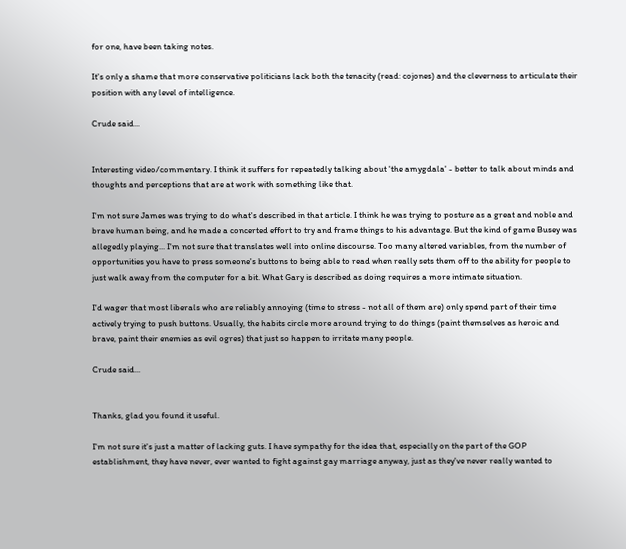for one, have been taking notes.

It's only a shame that more conservative politicians lack both the tenacity (read: cojones) and the cleverness to articulate their position with any level of intelligence.

Crude said...


Interesting video/commentary. I think it suffers for repeatedly talking about 'the amygdala' - better to talk about minds and thoughts and perceptions that are at work with something like that.

I'm not sure James was trying to do what's described in that article. I think he was trying to posture as a great and noble and brave human being, and he made a concerted effort to try and frame things to his advantage. But the kind of game Busey was allegedly playing... I'm not sure that translates well into online discourse. Too many altered variables, from the number of opportunities you have to press someone's buttons to being able to read when really sets them off to the ability for people to just walk away from the computer for a bit. What Gary is described as doing requires a more intimate situation.

I'd wager that most liberals who are reliably annoying (time to stress - not all of them are) only spend part of their time actively trying to push buttons. Usually, the habits circle more around trying to do things (paint themselves as heroic and brave, paint their enemies as evil ogres) that just so happen to irritate many people.

Crude said...


Thanks, glad you found it useful.

I'm not sure it's just a matter of lacking guts. I have sympathy for the idea that, especially on the part of the GOP establishment, they have never, ever wanted to fight against gay marriage anyway, just as they've never really wanted to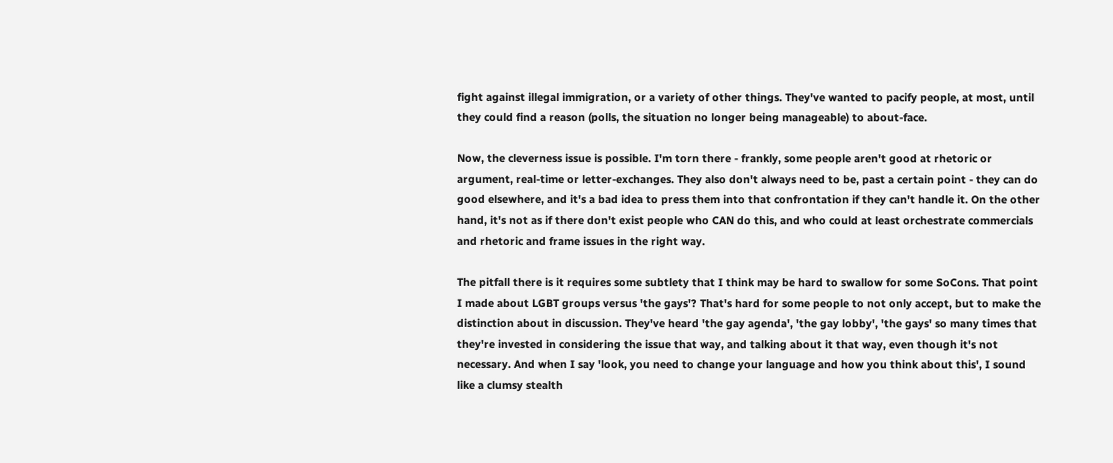fight against illegal immigration, or a variety of other things. They've wanted to pacify people, at most, until they could find a reason (polls, the situation no longer being manageable) to about-face.

Now, the cleverness issue is possible. I'm torn there - frankly, some people aren't good at rhetoric or argument, real-time or letter-exchanges. They also don't always need to be, past a certain point - they can do good elsewhere, and it's a bad idea to press them into that confrontation if they can't handle it. On the other hand, it's not as if there don't exist people who CAN do this, and who could at least orchestrate commercials and rhetoric and frame issues in the right way.

The pitfall there is it requires some subtlety that I think may be hard to swallow for some SoCons. That point I made about LGBT groups versus 'the gays'? That's hard for some people to not only accept, but to make the distinction about in discussion. They've heard 'the gay agenda', 'the gay lobby', 'the gays' so many times that they're invested in considering the issue that way, and talking about it that way, even though it's not necessary. And when I say 'look, you need to change your language and how you think about this', I sound like a clumsy stealth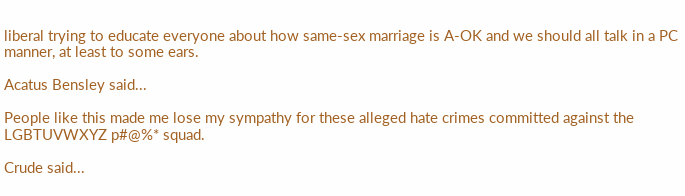liberal trying to educate everyone about how same-sex marriage is A-OK and we should all talk in a PC manner, at least to some ears.

Acatus Bensley said...

People like this made me lose my sympathy for these alleged hate crimes committed against the LGBTUVWXYZ p#@%* squad.

Crude said...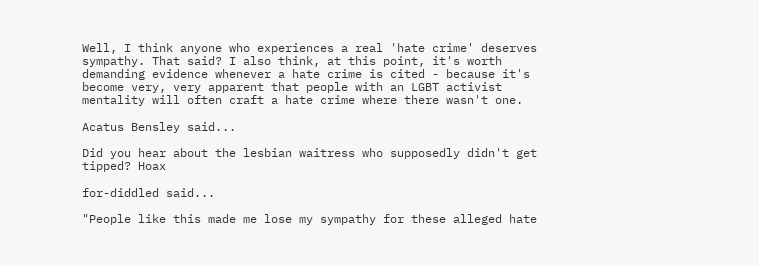Well, I think anyone who experiences a real 'hate crime' deserves sympathy. That said? I also think, at this point, it's worth demanding evidence whenever a hate crime is cited - because it's become very, very apparent that people with an LGBT activist mentality will often craft a hate crime where there wasn't one.

Acatus Bensley said...

Did you hear about the lesbian waitress who supposedly didn't get tipped? Hoax

for-diddled said...

"People like this made me lose my sympathy for these alleged hate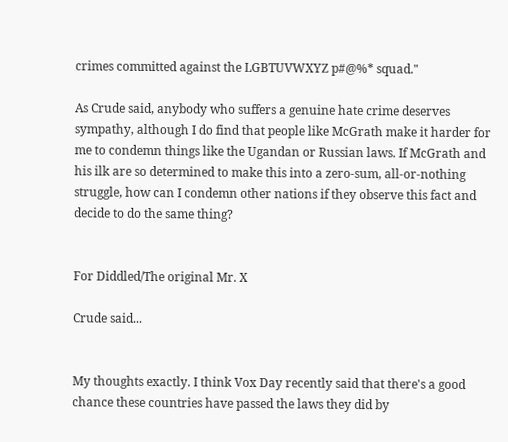crimes committed against the LGBTUVWXYZ p#@%* squad."

As Crude said, anybody who suffers a genuine hate crime deserves sympathy, although I do find that people like McGrath make it harder for me to condemn things like the Ugandan or Russian laws. If McGrath and his ilk are so determined to make this into a zero-sum, all-or-nothing struggle, how can I condemn other nations if they observe this fact and decide to do the same thing?


For Diddled/The original Mr. X

Crude said...


My thoughts exactly. I think Vox Day recently said that there's a good chance these countries have passed the laws they did by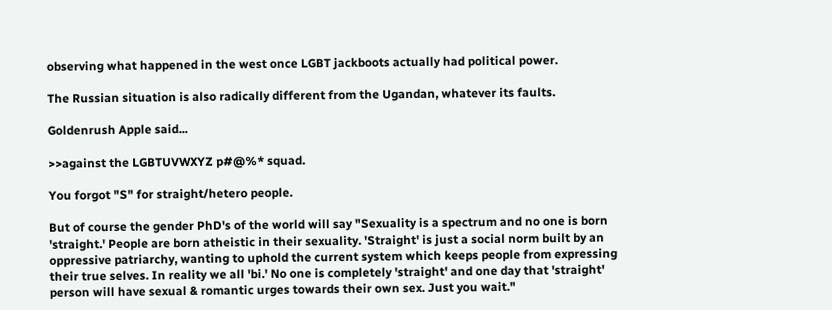observing what happened in the west once LGBT jackboots actually had political power.

The Russian situation is also radically different from the Ugandan, whatever its faults.

Goldenrush Apple said...

>>against the LGBTUVWXYZ p#@%* squad.

You forgot "S" for straight/hetero people.

But of course the gender PhD's of the world will say "Sexuality is a spectrum and no one is born 'straight.' People are born atheistic in their sexuality. 'Straight' is just a social norm built by an oppressive patriarchy, wanting to uphold the current system which keeps people from expressing their true selves. In reality we all 'bi.' No one is completely 'straight' and one day that 'straight' person will have sexual & romantic urges towards their own sex. Just you wait."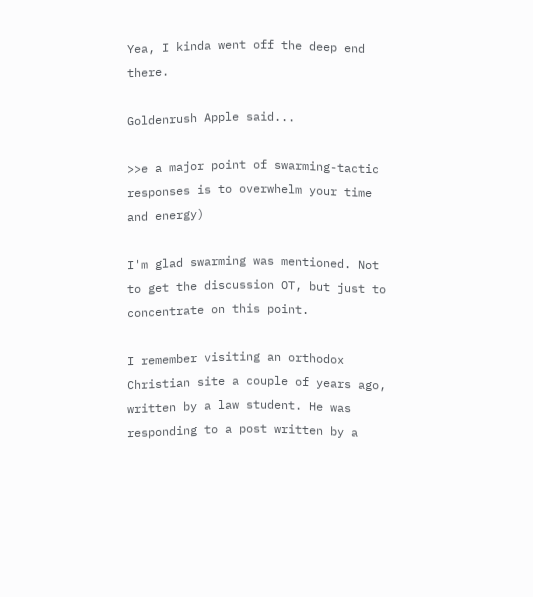Yea, I kinda went off the deep end there.

Goldenrush Apple said...

>>e a major point of swarming-tactic responses is to overwhelm your time and energy)

I'm glad swarming was mentioned. Not to get the discussion OT, but just to concentrate on this point.

I remember visiting an orthodox Christian site a couple of years ago, written by a law student. He was responding to a post written by a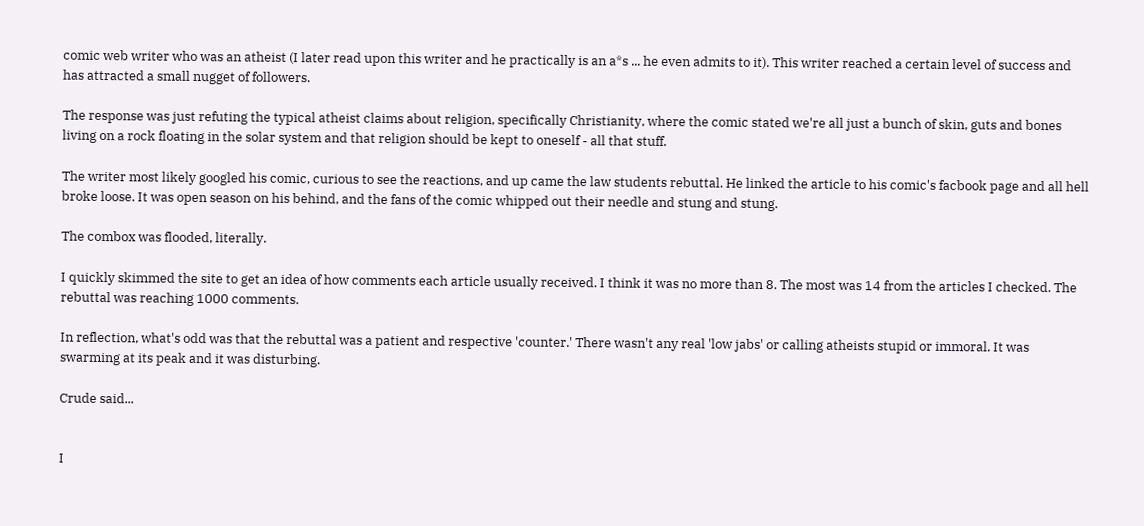comic web writer who was an atheist (I later read upon this writer and he practically is an a*s ... he even admits to it). This writer reached a certain level of success and has attracted a small nugget of followers.

The response was just refuting the typical atheist claims about religion, specifically Christianity, where the comic stated we're all just a bunch of skin, guts and bones living on a rock floating in the solar system and that religion should be kept to oneself - all that stuff.

The writer most likely googled his comic, curious to see the reactions, and up came the law students rebuttal. He linked the article to his comic's facbook page and all hell broke loose. It was open season on his behind, and the fans of the comic whipped out their needle and stung and stung.

The combox was flooded, literally.

I quickly skimmed the site to get an idea of how comments each article usually received. I think it was no more than 8. The most was 14 from the articles I checked. The rebuttal was reaching 1000 comments.

In reflection, what's odd was that the rebuttal was a patient and respective 'counter.' There wasn't any real 'low jabs' or calling atheists stupid or immoral. It was swarming at its peak and it was disturbing.

Crude said...


I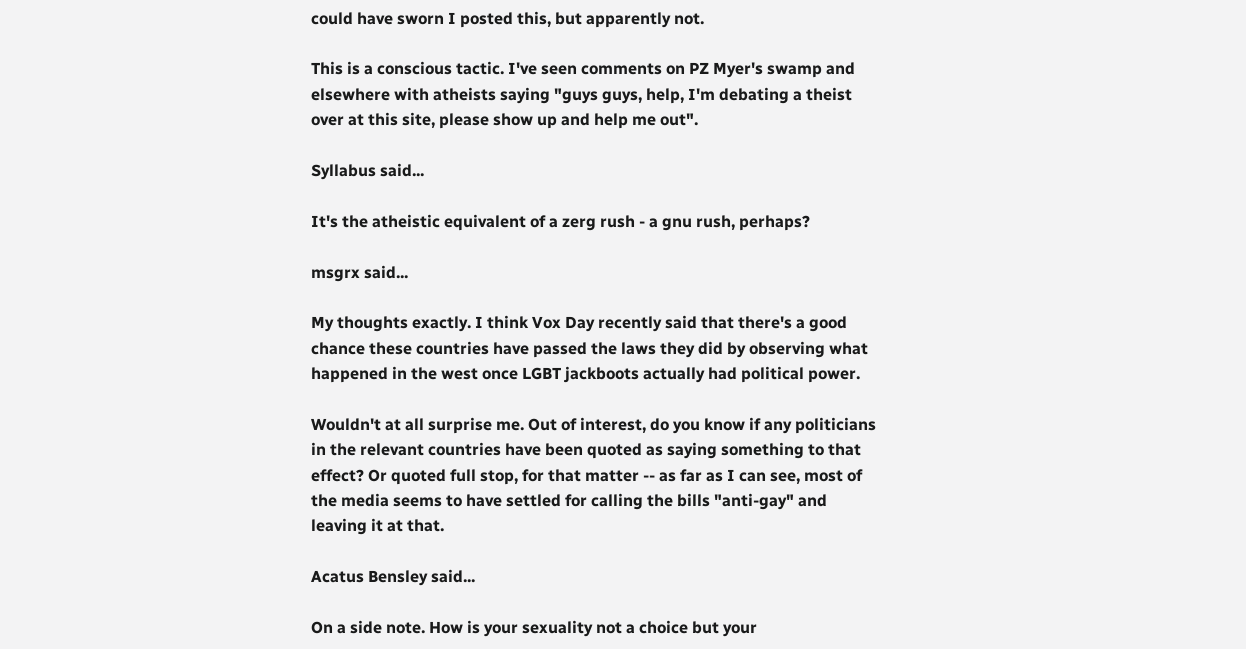could have sworn I posted this, but apparently not.

This is a conscious tactic. I've seen comments on PZ Myer's swamp and elsewhere with atheists saying "guys guys, help, I'm debating a theist over at this site, please show up and help me out".

Syllabus said...

It's the atheistic equivalent of a zerg rush - a gnu rush, perhaps?

msgrx said...

My thoughts exactly. I think Vox Day recently said that there's a good chance these countries have passed the laws they did by observing what happened in the west once LGBT jackboots actually had political power.

Wouldn't at all surprise me. Out of interest, do you know if any politicians in the relevant countries have been quoted as saying something to that effect? Or quoted full stop, for that matter -- as far as I can see, most of the media seems to have settled for calling the bills "anti-gay" and leaving it at that.

Acatus Bensley said...

On a side note. How is your sexuality not a choice but your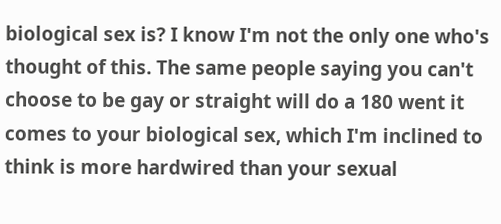biological sex is? I know I'm not the only one who's thought of this. The same people saying you can't choose to be gay or straight will do a 180 went it comes to your biological sex, which I'm inclined to think is more hardwired than your sexual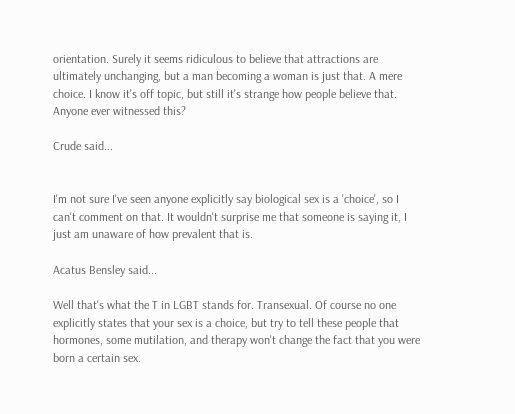orientation. Surely it seems ridiculous to believe that attractions are ultimately unchanging, but a man becoming a woman is just that. A mere choice. I know it's off topic, but still it's strange how people believe that. Anyone ever witnessed this?

Crude said...


I'm not sure I've seen anyone explicitly say biological sex is a 'choice', so I can't comment on that. It wouldn't surprise me that someone is saying it, I just am unaware of how prevalent that is.

Acatus Bensley said...

Well that's what the T in LGBT stands for. Transexual. Of course no one explicitly states that your sex is a choice, but try to tell these people that hormones, some mutilation, and therapy won't change the fact that you were born a certain sex.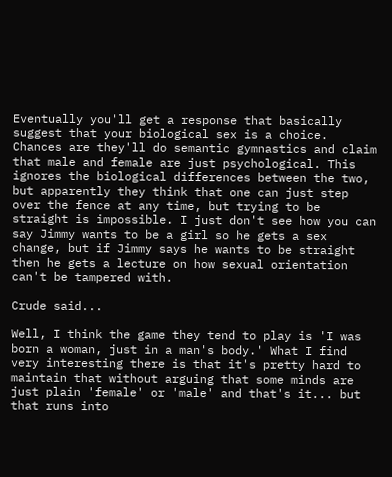Eventually you'll get a response that basically suggest that your biological sex is a choice. Chances are they'll do semantic gymnastics and claim that male and female are just psychological. This ignores the biological differences between the two, but apparently they think that one can just step over the fence at any time, but trying to be straight is impossible. I just don't see how you can say Jimmy wants to be a girl so he gets a sex change, but if Jimmy says he wants to be straight then he gets a lecture on how sexual orientation can't be tampered with.

Crude said...

Well, I think the game they tend to play is 'I was born a woman, just in a man's body.' What I find very interesting there is that it's pretty hard to maintain that without arguing that some minds are just plain 'female' or 'male' and that's it... but that runs into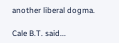another liberal dogma.

Cale B.T. said...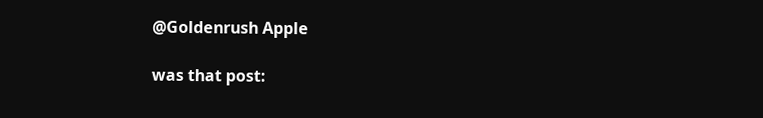@Goldenrush Apple

was that post: